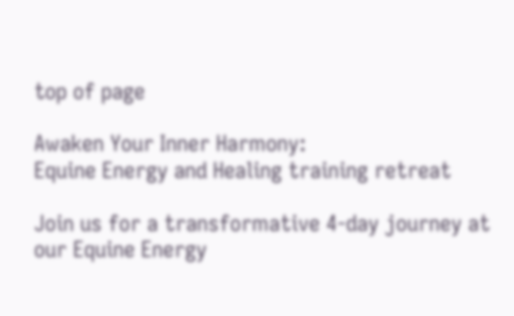top of page

Awaken Your Inner Harmony:
Equine Energy and Healing training retreat

Join us for a transformative 4-day journey at our Equine Energy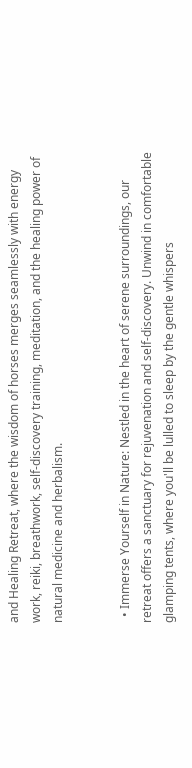and Healing Retreat, where the wisdom of horses merges seamlessly with energy work, reiki, breathwork, self-discovery training, meditation, and the healing power of natural medicine and herbalism.


  • Immerse Yourself in Nature: Nestled in the heart of serene surroundings, our retreat offers a sanctuary for rejuvenation and self-discovery. Unwind in comfortable glamping tents, where you'll be lulled to sleep by the gentle whispers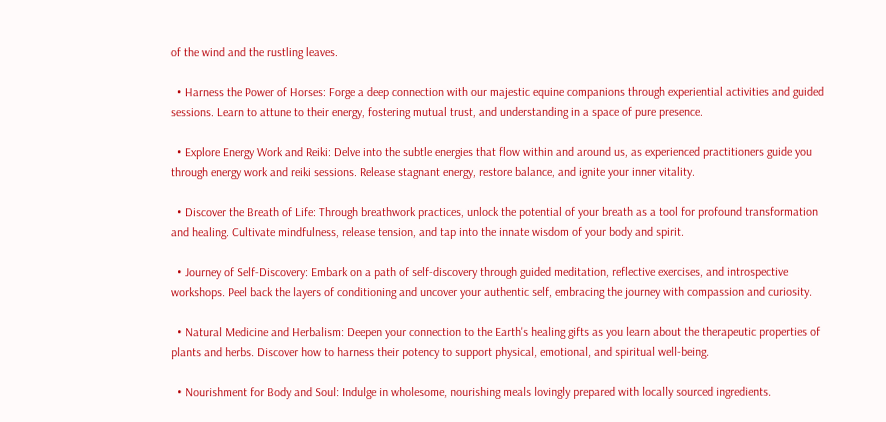of the wind and the rustling leaves.

  • Harness the Power of Horses: Forge a deep connection with our majestic equine companions through experiential activities and guided sessions. Learn to attune to their energy, fostering mutual trust, and understanding in a space of pure presence.

  • Explore Energy Work and Reiki: Delve into the subtle energies that flow within and around us, as experienced practitioners guide you through energy work and reiki sessions. Release stagnant energy, restore balance, and ignite your inner vitality.

  • Discover the Breath of Life: Through breathwork practices, unlock the potential of your breath as a tool for profound transformation and healing. Cultivate mindfulness, release tension, and tap into the innate wisdom of your body and spirit.

  • Journey of Self-Discovery: Embark on a path of self-discovery through guided meditation, reflective exercises, and introspective workshops. Peel back the layers of conditioning and uncover your authentic self, embracing the journey with compassion and curiosity.

  • Natural Medicine and Herbalism: Deepen your connection to the Earth's healing gifts as you learn about the therapeutic properties of plants and herbs. Discover how to harness their potency to support physical, emotional, and spiritual well-being.

  • Nourishment for Body and Soul: Indulge in wholesome, nourishing meals lovingly prepared with locally sourced ingredients.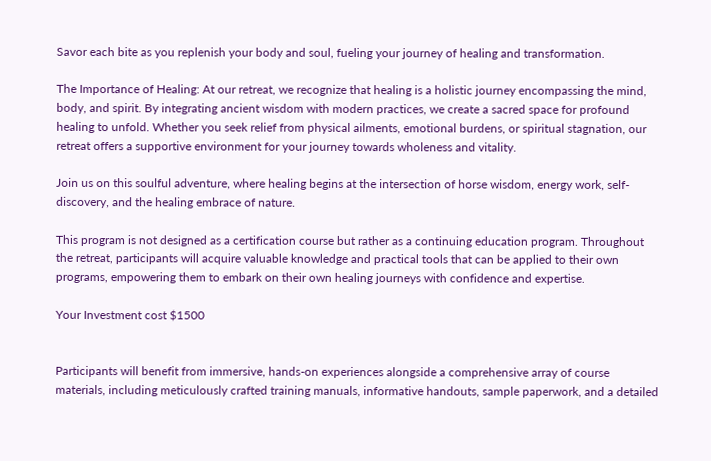Savor each bite as you replenish your body and soul, fueling your journey of healing and transformation.

The Importance of Healing: At our retreat, we recognize that healing is a holistic journey encompassing the mind, body, and spirit. By integrating ancient wisdom with modern practices, we create a sacred space for profound healing to unfold. Whether you seek relief from physical ailments, emotional burdens, or spiritual stagnation, our retreat offers a supportive environment for your journey towards wholeness and vitality.

Join us on this soulful adventure, where healing begins at the intersection of horse wisdom, energy work, self-discovery, and the healing embrace of nature.

This program is not designed as a certification course but rather as a continuing education program. Throughout the retreat, participants will acquire valuable knowledge and practical tools that can be applied to their own programs, empowering them to embark on their own healing journeys with confidence and expertise.

Your Investment cost $1500


Participants will benefit from immersive, hands-on experiences alongside a comprehensive array of course materials, including meticulously crafted training manuals, informative handouts, sample paperwork, and a detailed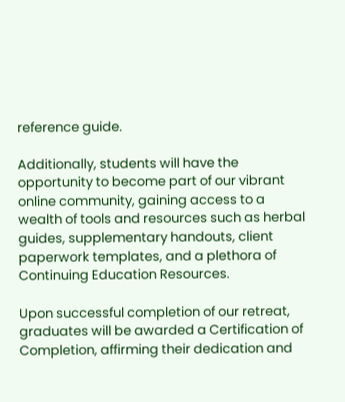reference guide.

Additionally, students will have the opportunity to become part of our vibrant online community, gaining access to a wealth of tools and resources such as herbal guides, supplementary handouts, client paperwork templates, and a plethora of Continuing Education Resources.

Upon successful completion of our retreat, graduates will be awarded a Certification of Completion, affirming their dedication and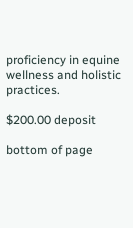proficiency in equine wellness and holistic practices.

$200.00 deposit

bottom of page